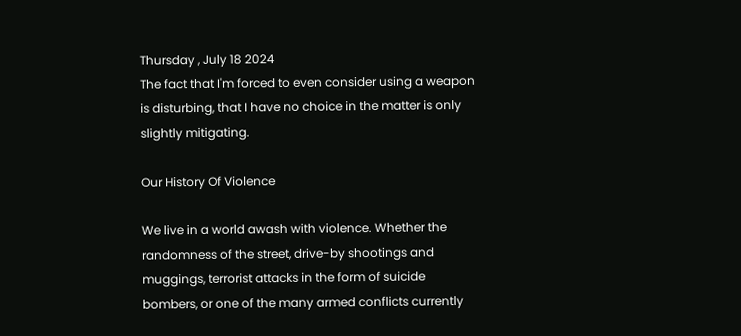Thursday , July 18 2024
The fact that I'm forced to even consider using a weapon is disturbing, that I have no choice in the matter is only slightly mitigating.

Our History Of Violence

We live in a world awash with violence. Whether the randomness of the street, drive-by shootings and muggings, terrorist attacks in the form of suicide bombers, or one of the many armed conflicts currently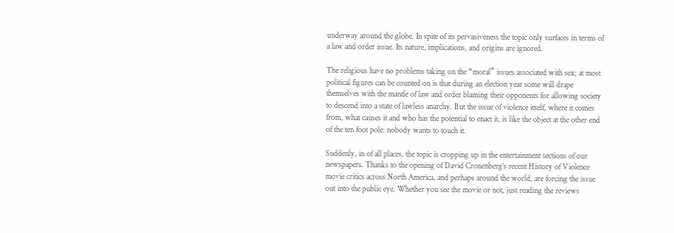underway around the globe. In spite of its pervasiveness the topic only surfaces in terms of a law and order issue. Its nature, implications, and origins are ignored.

The religious have no problems taking on the “moral” issues associated with sex; at most political figures can be counted on is that during an election year some will drape themselves with the mantle of law and order blaming their opponents for allowing society to descend into a state of lawless anarchy. But the issue of violence itself, where it comes from, what causes it and who has the potential to enact it, is like the object at the other end of the ten foot pole: nobody wants to touch it.

Suddenly, in of all places, the topic is cropping up in the entertainment sections of our newspapers. Thanks to the opening of David Cronenberg’s recent History of Violence movie critics across North America, and perhaps around the world, are forcing the issue out into the public eye. Whether you see the movie or not, just reading the reviews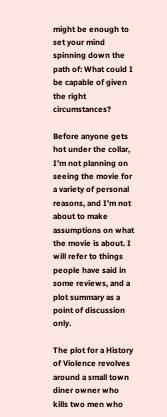might be enough to set your mind spinning down the path of: What could I be capable of given the right circumstances?

Before anyone gets hot under the collar, I’m not planning on seeing the movie for a variety of personal reasons, and I’m not about to make assumptions on what the movie is about. I will refer to things people have said in some reviews, and a plot summary as a point of discussion only.

The plot for a History of Violence revolves around a small town diner owner who kills two men who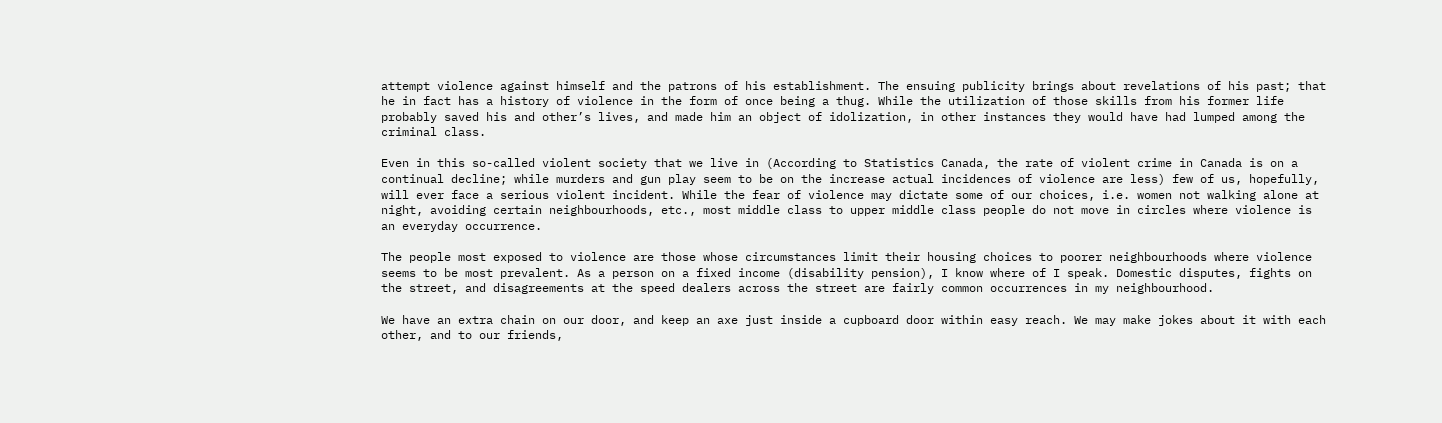attempt violence against himself and the patrons of his establishment. The ensuing publicity brings about revelations of his past; that he in fact has a history of violence in the form of once being a thug. While the utilization of those skills from his former life probably saved his and other’s lives, and made him an object of idolization, in other instances they would have had lumped among the criminal class.

Even in this so-called violent society that we live in (According to Statistics Canada, the rate of violent crime in Canada is on a continual decline; while murders and gun play seem to be on the increase actual incidences of violence are less) few of us, hopefully, will ever face a serious violent incident. While the fear of violence may dictate some of our choices, i.e. women not walking alone at night, avoiding certain neighbourhoods, etc., most middle class to upper middle class people do not move in circles where violence is an everyday occurrence.

The people most exposed to violence are those whose circumstances limit their housing choices to poorer neighbourhoods where violence seems to be most prevalent. As a person on a fixed income (disability pension), I know where of I speak. Domestic disputes, fights on the street, and disagreements at the speed dealers across the street are fairly common occurrences in my neighbourhood.

We have an extra chain on our door, and keep an axe just inside a cupboard door within easy reach. We may make jokes about it with each other, and to our friends,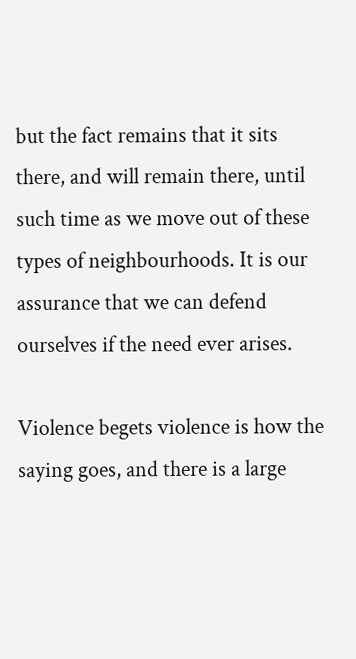but the fact remains that it sits there, and will remain there, until such time as we move out of these types of neighbourhoods. It is our assurance that we can defend ourselves if the need ever arises.

Violence begets violence is how the saying goes, and there is a large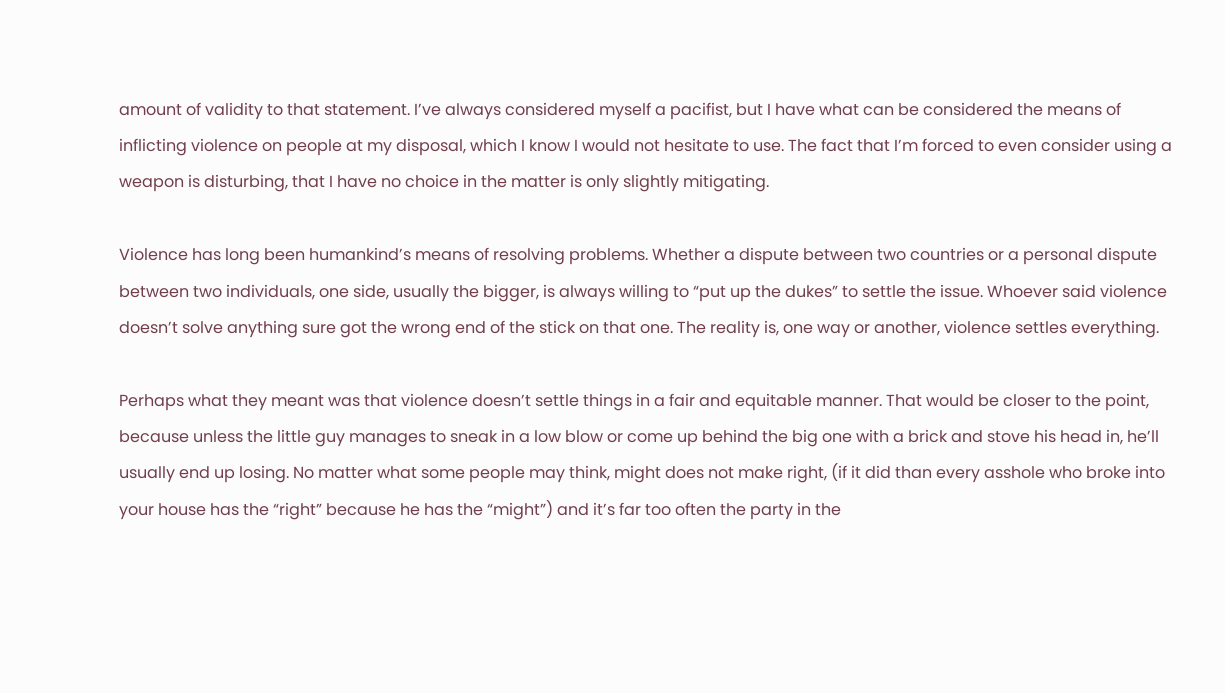amount of validity to that statement. I’ve always considered myself a pacifist, but I have what can be considered the means of inflicting violence on people at my disposal, which I know I would not hesitate to use. The fact that I’m forced to even consider using a weapon is disturbing, that I have no choice in the matter is only slightly mitigating.

Violence has long been humankind’s means of resolving problems. Whether a dispute between two countries or a personal dispute between two individuals, one side, usually the bigger, is always willing to “put up the dukes” to settle the issue. Whoever said violence doesn’t solve anything sure got the wrong end of the stick on that one. The reality is, one way or another, violence settles everything.

Perhaps what they meant was that violence doesn’t settle things in a fair and equitable manner. That would be closer to the point, because unless the little guy manages to sneak in a low blow or come up behind the big one with a brick and stove his head in, he’ll usually end up losing. No matter what some people may think, might does not make right, (if it did than every asshole who broke into your house has the “right” because he has the “might”) and it’s far too often the party in the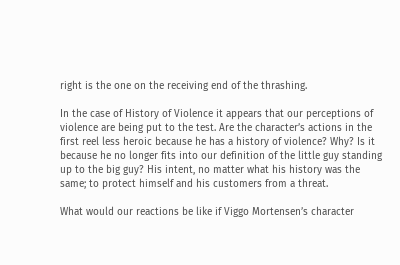right is the one on the receiving end of the thrashing.

In the case of History of Violence it appears that our perceptions of violence are being put to the test. Are the character’s actions in the first reel less heroic because he has a history of violence? Why? Is it because he no longer fits into our definition of the little guy standing up to the big guy? His intent, no matter what his history was the same; to protect himself and his customers from a threat.

What would our reactions be like if Viggo Mortensen’s character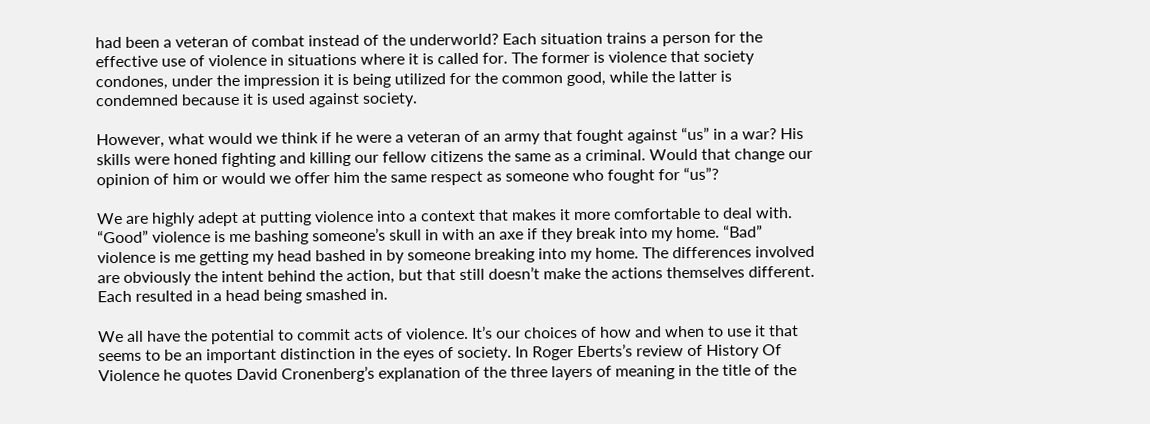had been a veteran of combat instead of the underworld? Each situation trains a person for the effective use of violence in situations where it is called for. The former is violence that society condones, under the impression it is being utilized for the common good, while the latter is condemned because it is used against society.

However, what would we think if he were a veteran of an army that fought against “us” in a war? His skills were honed fighting and killing our fellow citizens the same as a criminal. Would that change our opinion of him or would we offer him the same respect as someone who fought for “us”?

We are highly adept at putting violence into a context that makes it more comfortable to deal with. “Good” violence is me bashing someone’s skull in with an axe if they break into my home. “Bad” violence is me getting my head bashed in by someone breaking into my home. The differences involved are obviously the intent behind the action, but that still doesn’t make the actions themselves different. Each resulted in a head being smashed in.

We all have the potential to commit acts of violence. It’s our choices of how and when to use it that seems to be an important distinction in the eyes of society. In Roger Eberts’s review of History Of Violence he quotes David Cronenberg’s explanation of the three layers of meaning in the title of the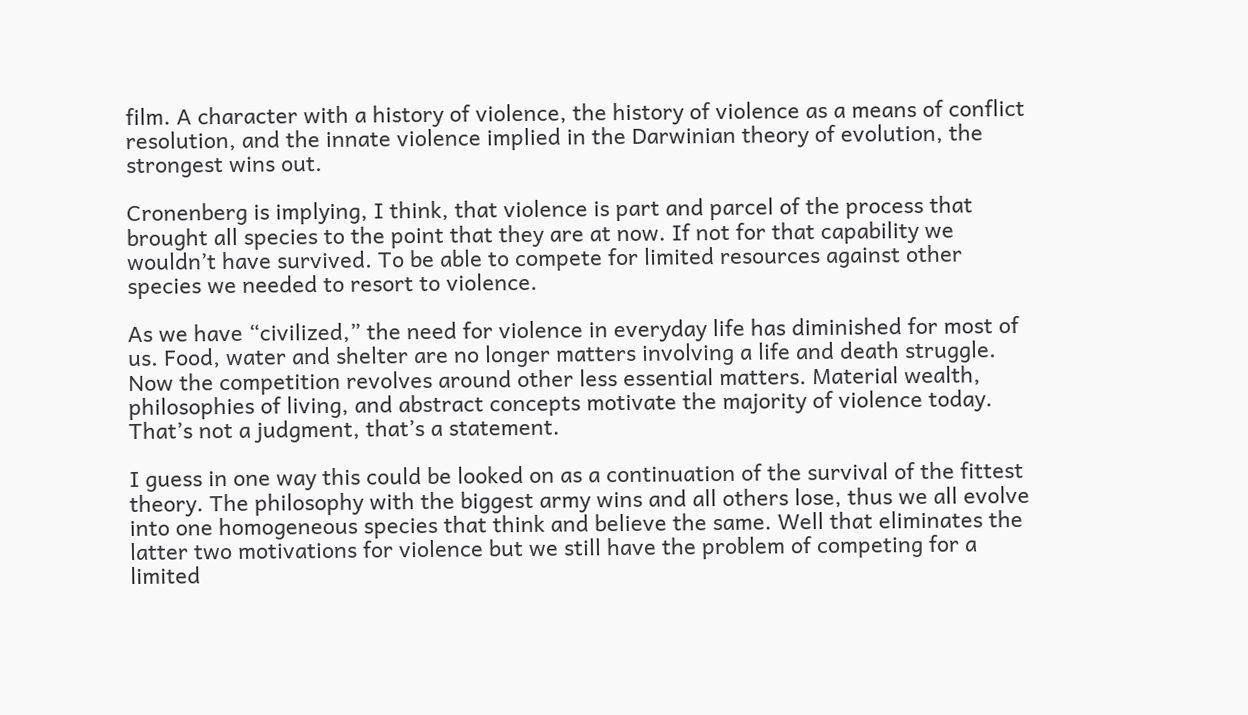film. A character with a history of violence, the history of violence as a means of conflict resolution, and the innate violence implied in the Darwinian theory of evolution, the strongest wins out.

Cronenberg is implying, I think, that violence is part and parcel of the process that brought all species to the point that they are at now. If not for that capability we wouldn’t have survived. To be able to compete for limited resources against other species we needed to resort to violence.

As we have “civilized,” the need for violence in everyday life has diminished for most of us. Food, water and shelter are no longer matters involving a life and death struggle. Now the competition revolves around other less essential matters. Material wealth, philosophies of living, and abstract concepts motivate the majority of violence today. That’s not a judgment, that’s a statement.

I guess in one way this could be looked on as a continuation of the survival of the fittest theory. The philosophy with the biggest army wins and all others lose, thus we all evolve into one homogeneous species that think and believe the same. Well that eliminates the latter two motivations for violence but we still have the problem of competing for a limited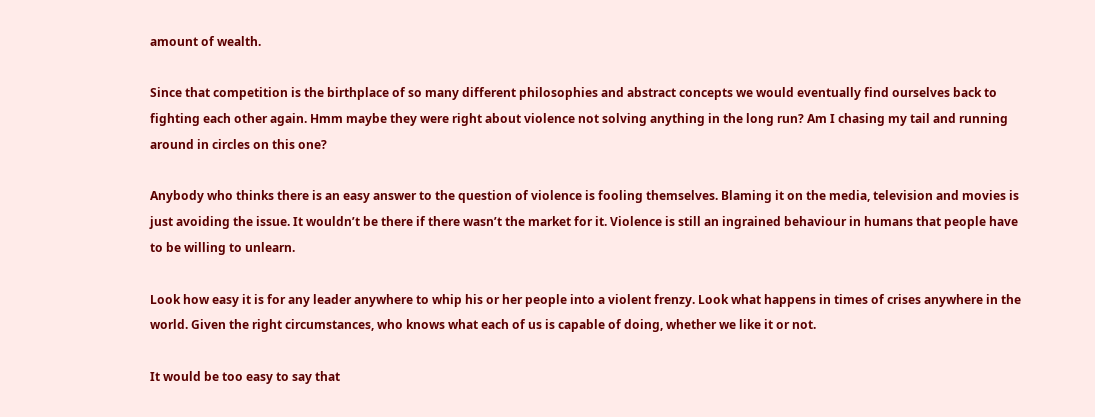amount of wealth.

Since that competition is the birthplace of so many different philosophies and abstract concepts we would eventually find ourselves back to fighting each other again. Hmm maybe they were right about violence not solving anything in the long run? Am I chasing my tail and running around in circles on this one?

Anybody who thinks there is an easy answer to the question of violence is fooling themselves. Blaming it on the media, television and movies is just avoiding the issue. It wouldn’t be there if there wasn’t the market for it. Violence is still an ingrained behaviour in humans that people have to be willing to unlearn.

Look how easy it is for any leader anywhere to whip his or her people into a violent frenzy. Look what happens in times of crises anywhere in the world. Given the right circumstances, who knows what each of us is capable of doing, whether we like it or not.

It would be too easy to say that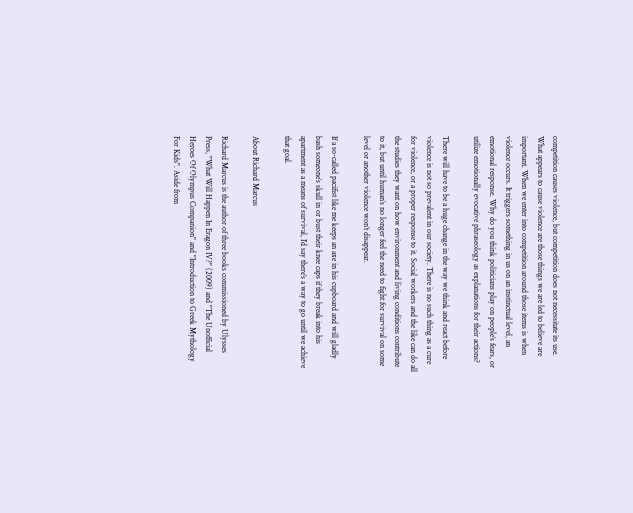competition causes violence, but competition does not necessitate its use. What appears to cause violence are those things we are led to believe are important. When we enter into competition around those items is when violence occurs. It triggers something in us on an instinctual level, an emotional response. Why do you think politicians play on people’s fears, or utilize emotionally evocative phraseology as explanations for their actions?

There will have to be a huge change in the way we think and react before violence is not so prevalent in our society. There is no such thing as a cure for violence, or a proper response to it. Social workers and the like can do all the studies they want on how environment and living conditions contribute to it, but until human’s no longer feel the need to fight for survival on some level or another violence won’t disappear.

If a so-called pacifist like me keeps an axe in his cupboard and will gladly bash someone’s skull in or bust their knee caps if they break into his apartment as a means of survival, I’d say there’s a way to go until we achieve that goal.

About Richard Marcus

Richard Marcus is the author of three books commissioned by Ulysses Press, "What Will Happen In Eragon IV?" (2009) and "The Unofficial Heroes Of Olympus Companion" and "Introduction to Greek Mythology For Kids". Aside from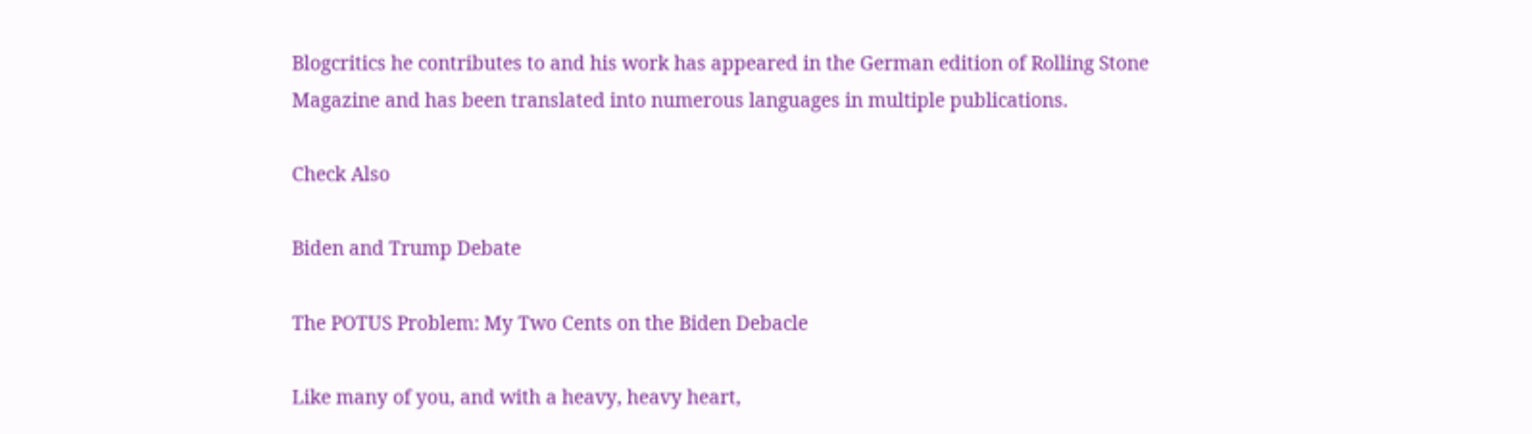Blogcritics he contributes to and his work has appeared in the German edition of Rolling Stone Magazine and has been translated into numerous languages in multiple publications.

Check Also

Biden and Trump Debate

The POTUS Problem: My Two Cents on the Biden Debacle

Like many of you, and with a heavy, heavy heart,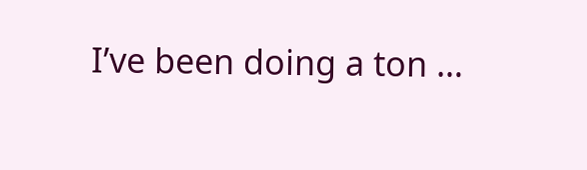I’ve been doing a ton …